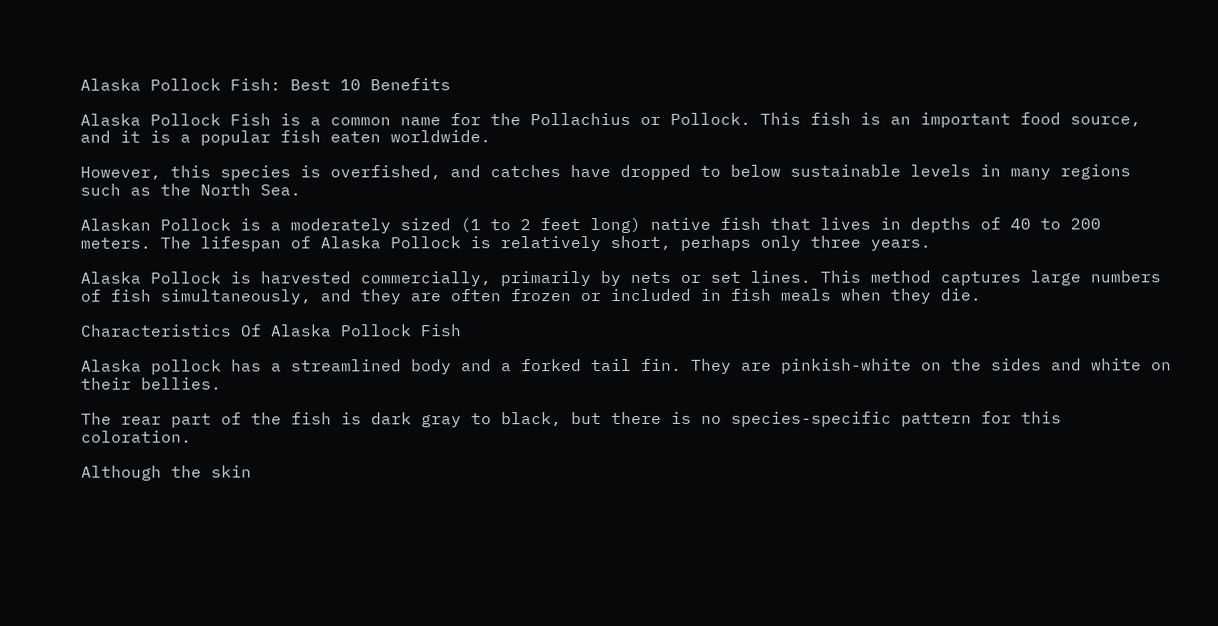Alaska Pollock Fish: Best 10 Benefits

Alaska Pollock Fish is a common name for the Pollachius or Pollock. This fish is an important food source, and it is a popular fish eaten worldwide.

However, this species is overfished, and catches have dropped to below sustainable levels in many regions such as the North Sea.

Alaskan Pollock is a moderately sized (1 to 2 feet long) native fish that lives in depths of 40 to 200 meters. The lifespan of Alaska Pollock is relatively short, perhaps only three years.

Alaska Pollock is harvested commercially, primarily by nets or set lines. This method captures large numbers of fish simultaneously, and they are often frozen or included in fish meals when they die.

Characteristics Of Alaska Pollock Fish

Alaska pollock has a streamlined body and a forked tail fin. They are pinkish-white on the sides and white on their bellies.

The rear part of the fish is dark gray to black, but there is no species-specific pattern for this coloration.

Although the skin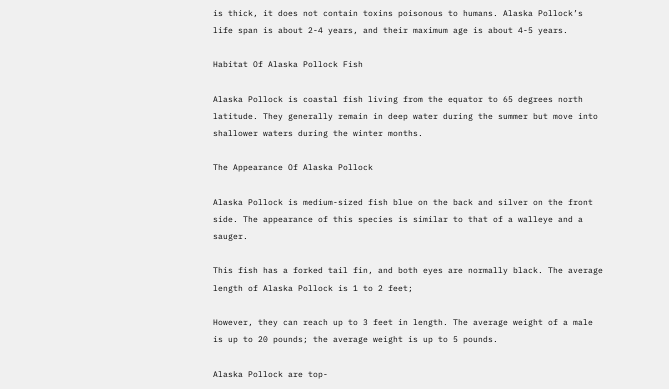is thick, it does not contain toxins poisonous to humans. Alaska Pollock’s life span is about 2-4 years, and their maximum age is about 4-5 years.

Habitat Of Alaska Pollock Fish

Alaska Pollock is coastal fish living from the equator to 65 degrees north latitude. They generally remain in deep water during the summer but move into shallower waters during the winter months.

The Appearance Of Alaska Pollock

Alaska Pollock is medium-sized fish blue on the back and silver on the front side. The appearance of this species is similar to that of a walleye and a sauger.

This fish has a forked tail fin, and both eyes are normally black. The average length of Alaska Pollock is 1 to 2 feet;

However, they can reach up to 3 feet in length. The average weight of a male is up to 20 pounds; the average weight is up to 5 pounds.

Alaska Pollock are top-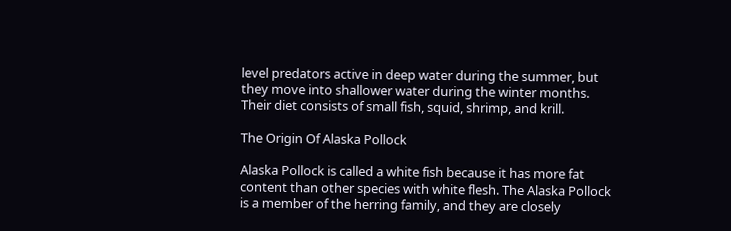level predators active in deep water during the summer, but they move into shallower water during the winter months. Their diet consists of small fish, squid, shrimp, and krill.

The Origin Of Alaska Pollock

Alaska Pollock is called a white fish because it has more fat content than other species with white flesh. The Alaska Pollock is a member of the herring family, and they are closely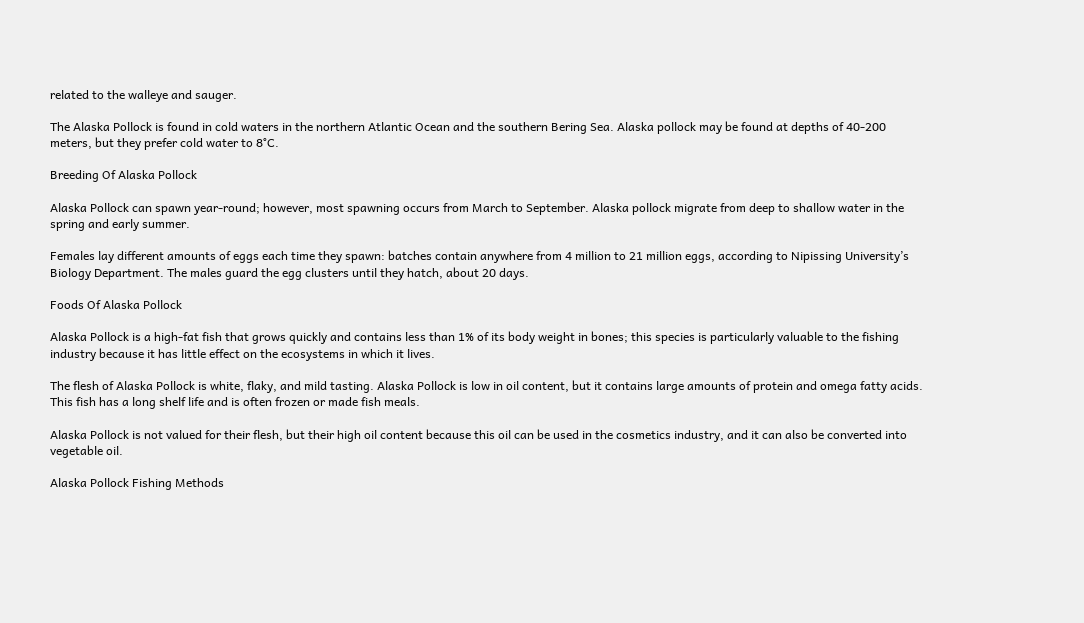related to the walleye and sauger.

The Alaska Pollock is found in cold waters in the northern Atlantic Ocean and the southern Bering Sea. Alaska pollock may be found at depths of 40-200 meters, but they prefer cold water to 8°C.

Breeding Of Alaska Pollock

Alaska Pollock can spawn year-round; however, most spawning occurs from March to September. Alaska pollock migrate from deep to shallow water in the spring and early summer.

Females lay different amounts of eggs each time they spawn: batches contain anywhere from 4 million to 21 million eggs, according to Nipissing University’s Biology Department. The males guard the egg clusters until they hatch, about 20 days.

Foods Of Alaska Pollock

Alaska Pollock is a high-fat fish that grows quickly and contains less than 1% of its body weight in bones; this species is particularly valuable to the fishing industry because it has little effect on the ecosystems in which it lives.

The flesh of Alaska Pollock is white, flaky, and mild tasting. Alaska Pollock is low in oil content, but it contains large amounts of protein and omega fatty acids. This fish has a long shelf life and is often frozen or made fish meals.

Alaska Pollock is not valued for their flesh, but their high oil content because this oil can be used in the cosmetics industry, and it can also be converted into vegetable oil.

Alaska Pollock Fishing Methods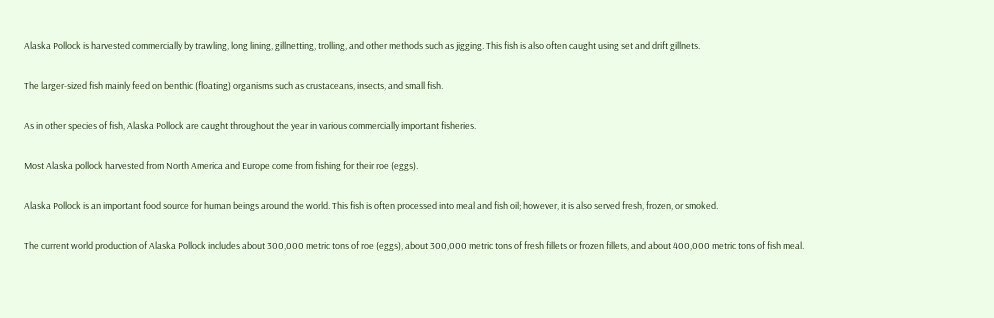Alaska Pollock is harvested commercially by trawling, long lining, gillnetting, trolling, and other methods such as jigging. This fish is also often caught using set and drift gillnets.

The larger-sized fish mainly feed on benthic (floating) organisms such as crustaceans, insects, and small fish.

As in other species of fish, Alaska Pollock are caught throughout the year in various commercially important fisheries.

Most Alaska pollock harvested from North America and Europe come from fishing for their roe (eggs).

Alaska Pollock is an important food source for human beings around the world. This fish is often processed into meal and fish oil; however, it is also served fresh, frozen, or smoked.

The current world production of Alaska Pollock includes about 300,000 metric tons of roe (eggs), about 300,000 metric tons of fresh fillets or frozen fillets, and about 400,000 metric tons of fish meal.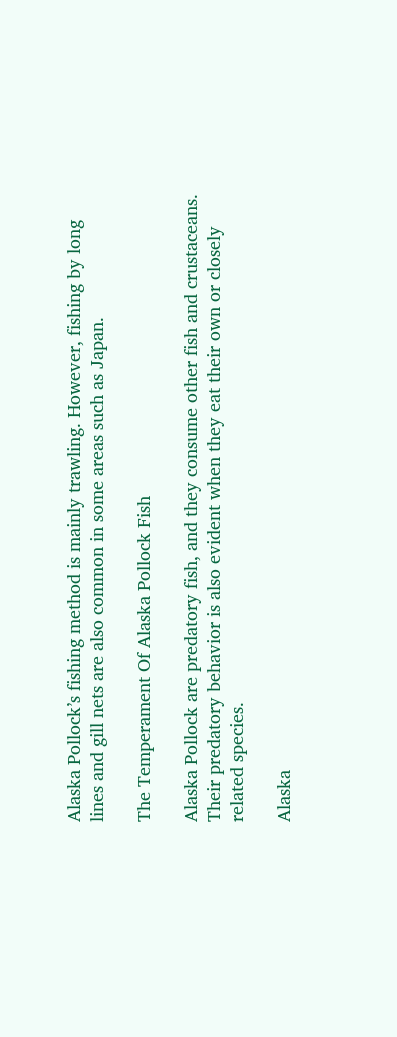Alaska Pollock’s fishing method is mainly trawling. However, fishing by long lines and gill nets are also common in some areas such as Japan.

The Temperament Of Alaska Pollock Fish

Alaska Pollock are predatory fish, and they consume other fish and crustaceans. Their predatory behavior is also evident when they eat their own or closely related species.

Alaska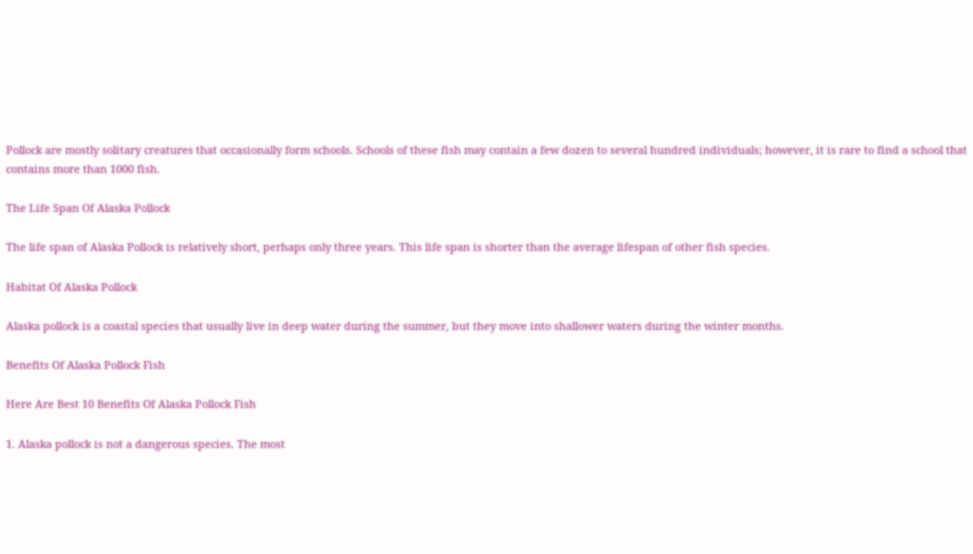Pollock are mostly solitary creatures that occasionally form schools. Schools of these fish may contain a few dozen to several hundred individuals; however, it is rare to find a school that contains more than 1000 fish.

The Life Span Of Alaska Pollock

The life span of Alaska Pollock is relatively short, perhaps only three years. This life span is shorter than the average lifespan of other fish species.

Habitat Of Alaska Pollock

Alaska pollock is a coastal species that usually live in deep water during the summer, but they move into shallower waters during the winter months.

Benefits Of Alaska Pollock Fish

Here Are Best 10 Benefits Of Alaska Pollock Fish

1. Alaska pollock is not a dangerous species. The most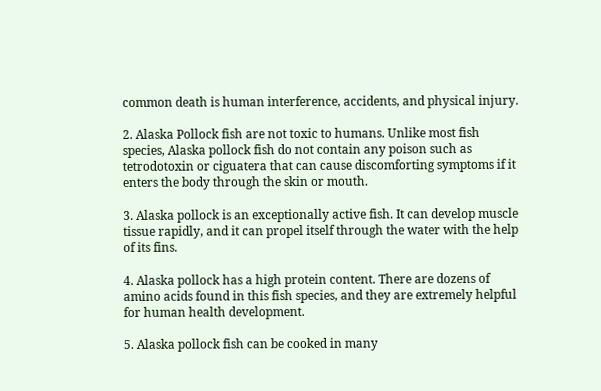common death is human interference, accidents, and physical injury.

2. Alaska Pollock fish are not toxic to humans. Unlike most fish species, Alaska pollock fish do not contain any poison such as tetrodotoxin or ciguatera that can cause discomforting symptoms if it enters the body through the skin or mouth.

3. Alaska pollock is an exceptionally active fish. It can develop muscle tissue rapidly, and it can propel itself through the water with the help of its fins.

4. Alaska pollock has a high protein content. There are dozens of amino acids found in this fish species, and they are extremely helpful for human health development.

5. Alaska pollock fish can be cooked in many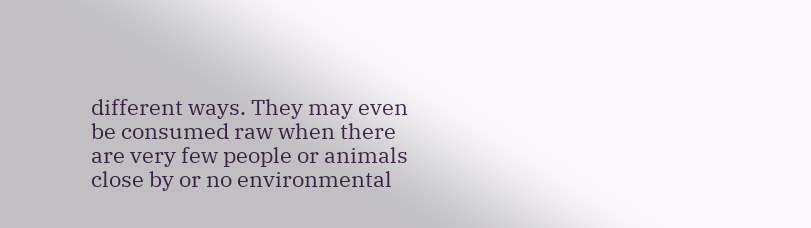different ways. They may even be consumed raw when there are very few people or animals close by or no environmental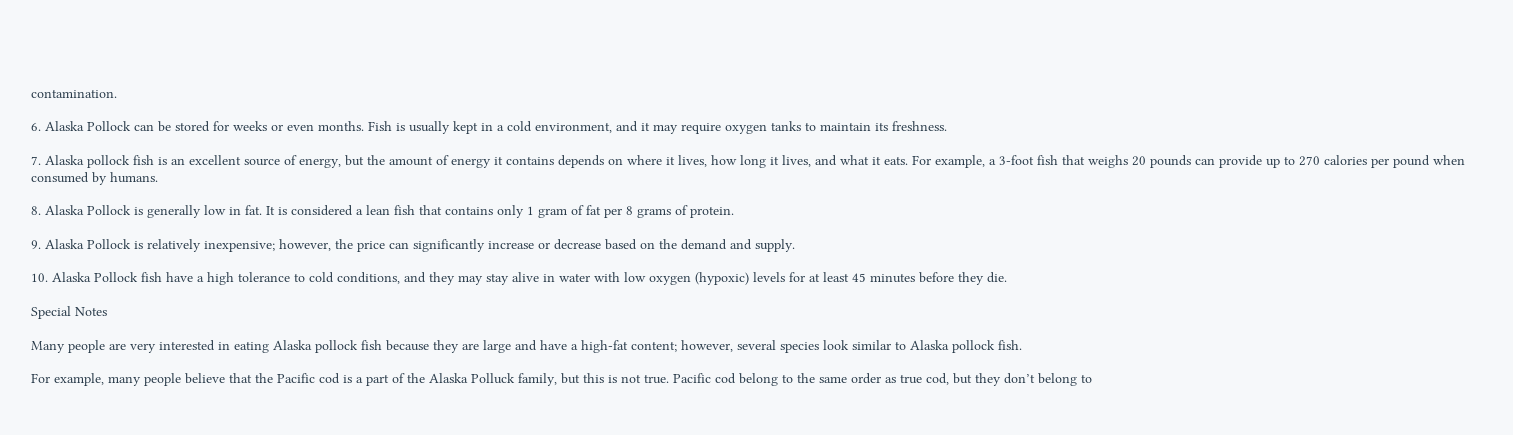contamination.

6. Alaska Pollock can be stored for weeks or even months. Fish is usually kept in a cold environment, and it may require oxygen tanks to maintain its freshness.

7. Alaska pollock fish is an excellent source of energy, but the amount of energy it contains depends on where it lives, how long it lives, and what it eats. For example, a 3-foot fish that weighs 20 pounds can provide up to 270 calories per pound when consumed by humans.

8. Alaska Pollock is generally low in fat. It is considered a lean fish that contains only 1 gram of fat per 8 grams of protein.

9. Alaska Pollock is relatively inexpensive; however, the price can significantly increase or decrease based on the demand and supply.

10. Alaska Pollock fish have a high tolerance to cold conditions, and they may stay alive in water with low oxygen (hypoxic) levels for at least 45 minutes before they die.

Special Notes

Many people are very interested in eating Alaska pollock fish because they are large and have a high-fat content; however, several species look similar to Alaska pollock fish.

For example, many people believe that the Pacific cod is a part of the Alaska Polluck family, but this is not true. Pacific cod belong to the same order as true cod, but they don’t belong to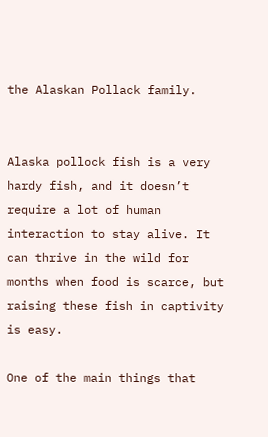the Alaskan Pollack family.


Alaska pollock fish is a very hardy fish, and it doesn’t require a lot of human interaction to stay alive. It can thrive in the wild for months when food is scarce, but raising these fish in captivity is easy.

One of the main things that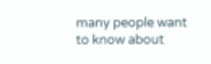many people want to know about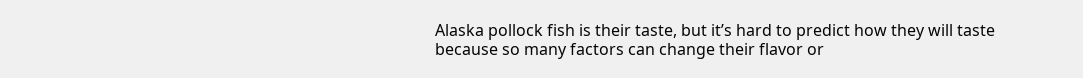Alaska pollock fish is their taste, but it’s hard to predict how they will taste because so many factors can change their flavor or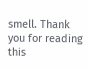smell. Thank you for reading this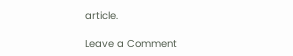article.

Leave a Comment